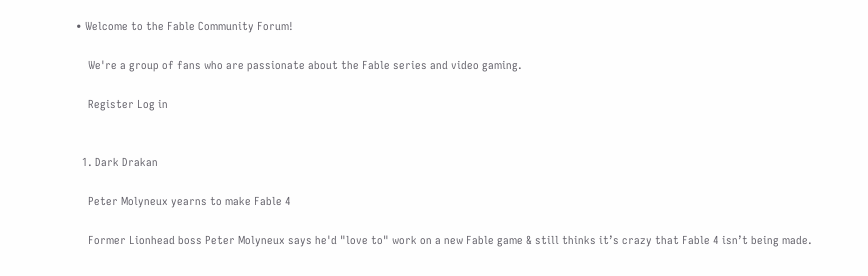• Welcome to the Fable Community Forum!

    We're a group of fans who are passionate about the Fable series and video gaming.

    Register Log in


  1. Dark Drakan

    Peter Molyneux yearns to make Fable 4

    Former Lionhead boss Peter Molyneux says he'd "love to" work on a new Fable game & still thinks it’s crazy that Fable 4 isn’t being made.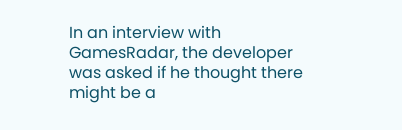In an interview with GamesRadar, the developer was asked if he thought there might be a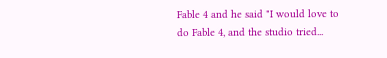Fable 4 and he said "I would love to do Fable 4, and the studio tried...